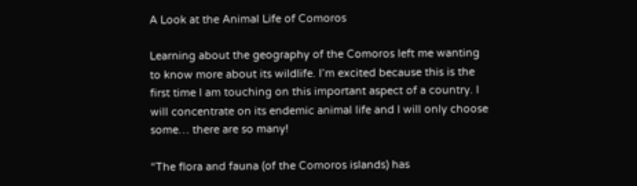A Look at the Animal Life of Comoros

Learning about the geography of the Comoros left me wanting to know more about its wildlife. I’m excited because this is the first time I am touching on this important aspect of a country. I will concentrate on its endemic animal life and I will only choose some… there are so many!

“The flora and fauna (of the Comoros islands) has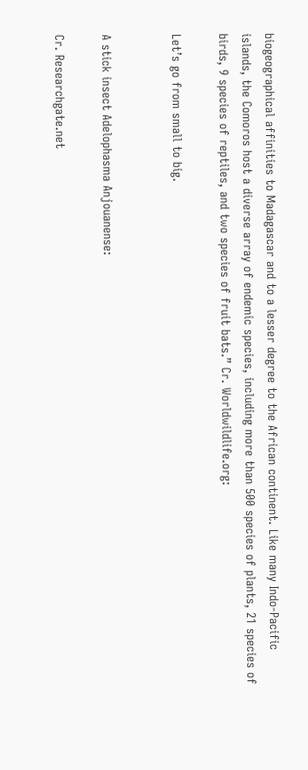biogeographical affinities to Madagascar and to a lesser degree to the African continent. Like many Indo-Pacific islands, the Comoros host a diverse array of endemic species, including more than 500 species of plants, 21 species of birds, 9 species of reptiles, and two species of fruit bats.” Cr. Worldwildlife.org:

Let’s go from small to big.


A stick insect Adelophasma Anjouanense:

Cr. Researchgate.net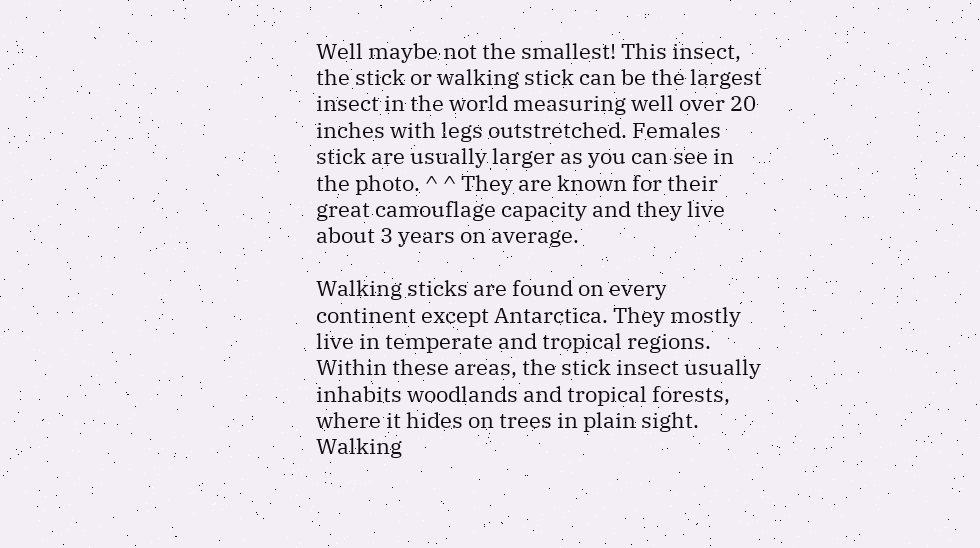Well maybe not the smallest! This insect, the stick or walking stick can be the largest insect in the world measuring well over 20 inches with legs outstretched. Females stick are usually larger as you can see in the photo. ^ ^ They are known for their great camouflage capacity and they live about 3 years on average.

Walking sticks are found on every continent except Antarctica. They mostly live in temperate and tropical regions. Within these areas, the stick insect usually inhabits woodlands and tropical forests, where it hides on trees in plain sight. Walking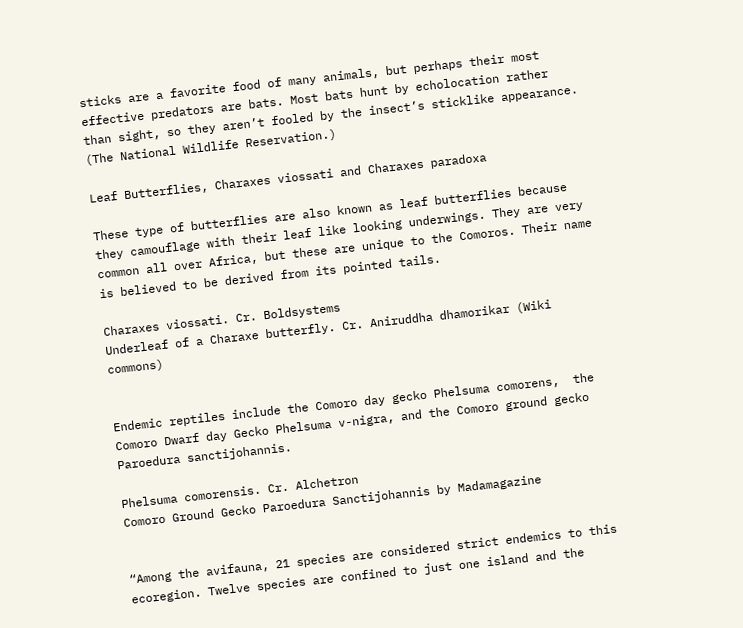sticks are a favorite food of many animals, but perhaps their most effective predators are bats. Most bats hunt by echolocation rather than sight, so they aren’t fooled by the insect’s sticklike appearance. (The National Wildlife Reservation.)

Leaf Butterflies, Charaxes viossati and Charaxes paradoxa

These type of butterflies are also known as leaf butterflies because they camouflage with their leaf like looking underwings. They are very common all over Africa, but these are unique to the Comoros. Their name is believed to be derived from its pointed tails.

Charaxes viossati. Cr. Boldsystems
Underleaf of a Charaxe butterfly. Cr. Aniruddha dhamorikar (Wiki commons)


Endemic reptiles include the Comoro day gecko Phelsuma comorens,  the Comoro Dwarf day Gecko Phelsuma v-nigra, and the Comoro ground gecko Paroedura sanctijohannis.

Phelsuma comorensis. Cr. Alchetron
Comoro Ground Gecko Paroedura Sanctijohannis by Madamagazine


“Among the avifauna, 21 species are considered strict endemics to this ecoregion. Twelve species are confined to just one island and the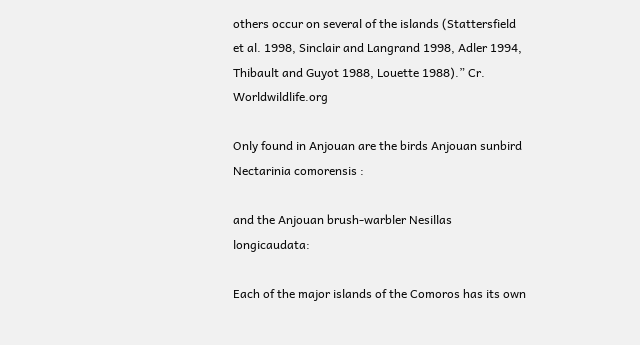others occur on several of the islands (Stattersfield et al. 1998, Sinclair and Langrand 1998, Adler 1994, Thibault and Guyot 1988, Louette 1988).” Cr. Worldwildlife.org

Only found in Anjouan are the birds Anjouan sunbird Nectarinia comorensis :

and the Anjouan brush-warbler Nesillas longicaudata:

Each of the major islands of the Comoros has its own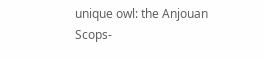unique owl: the Anjouan Scops-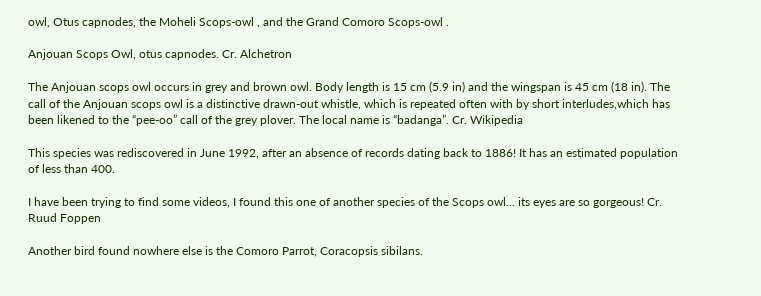owl, Otus capnodes, the Moheli Scops-owl , and the Grand Comoro Scops-owl .

Anjouan Scops Owl, otus capnodes. Cr. Alchetron

The Anjouan scops owl occurs in grey and brown owl. Body length is 15 cm (5.9 in) and the wingspan is 45 cm (18 in). The call of the Anjouan scops owl is a distinctive drawn-out whistle, which is repeated often with by short interludes,which has been likened to the “pee-oo” call of the grey plover. The local name is “badanga”. Cr. Wikipedia

This species was rediscovered in June 1992, after an absence of records dating back to 1886! It has an estimated population of less than 400.

I have been trying to find some videos, I found this one of another species of the Scops owl… its eyes are so gorgeous! Cr. Ruud Foppen

Another bird found nowhere else is the Comoro Parrot, Coracopsis sibilans.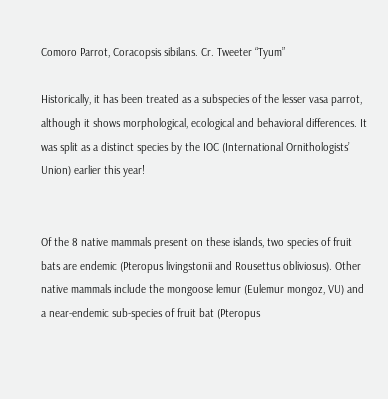Comoro Parrot, Coracopsis sibilans. Cr. Tweeter “Tyum”

Historically, it has been treated as a subspecies of the lesser vasa parrot, although it shows morphological, ecological and behavioral differences. It was split as a distinct species by the IOC (International Ornithologists’ Union) earlier this year!


Of the 8 native mammals present on these islands, two species of fruit bats are endemic (Pteropus livingstonii and Rousettus obliviosus). Other native mammals include the mongoose lemur (Eulemur mongoz, VU) and a near-endemic sub-species of fruit bat (Pteropus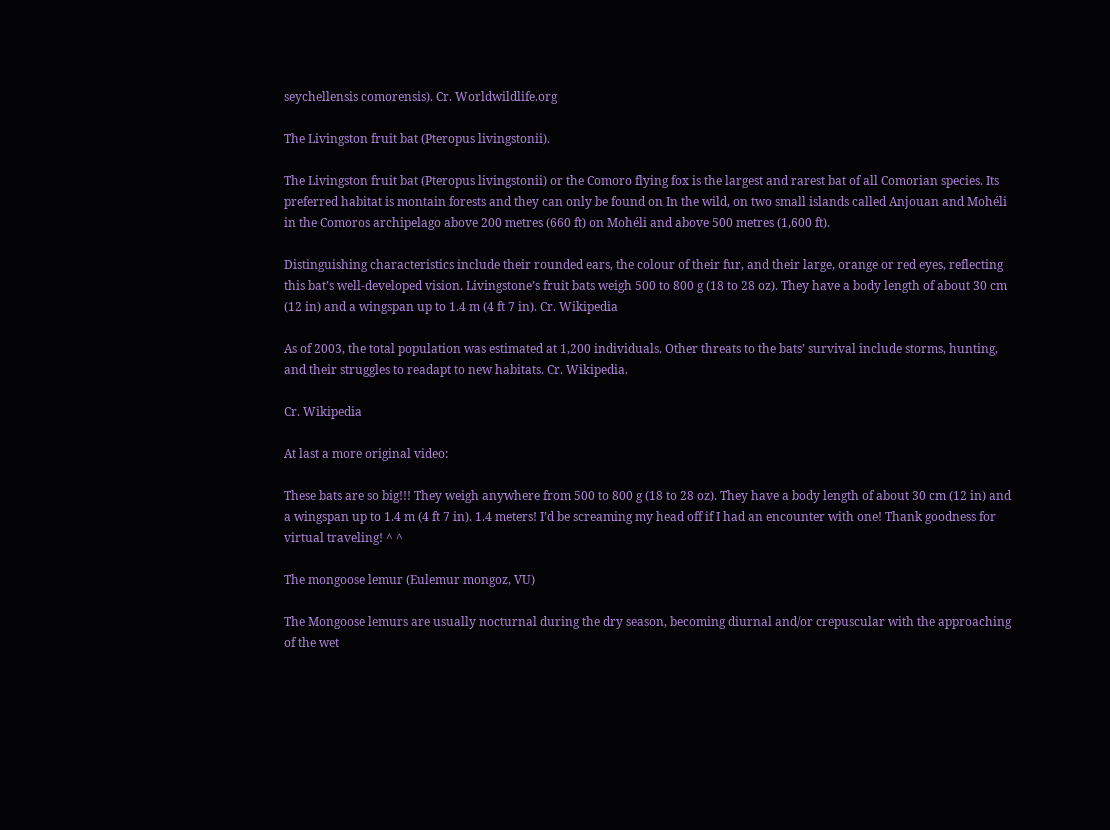seychellensis comorensis). Cr. Worldwildlife.org

The Livingston fruit bat (Pteropus livingstonii).

The Livingston fruit bat (Pteropus livingstonii) or the Comoro flying fox is the largest and rarest bat of all Comorian species. Its preferred habitat is montain forests and they can only be found on In the wild, on two small islands called Anjouan and Mohéli in the Comoros archipelago above 200 metres (660 ft) on Mohéli and above 500 metres (1,600 ft).

Distinguishing characteristics include their rounded ears, the colour of their fur, and their large, orange or red eyes, reflecting this bat’s well-developed vision. Livingstone’s fruit bats weigh 500 to 800 g (18 to 28 oz). They have a body length of about 30 cm (12 in) and a wingspan up to 1.4 m (4 ft 7 in). Cr. Wikipedia

As of 2003, the total population was estimated at 1,200 individuals. Other threats to the bats’ survival include storms, hunting, and their struggles to readapt to new habitats. Cr. Wikipedia.

Cr. Wikipedia

At last a more original video:

These bats are so big!!! They weigh anywhere from 500 to 800 g (18 to 28 oz). They have a body length of about 30 cm (12 in) and a wingspan up to 1.4 m (4 ft 7 in). 1.4 meters! I’d be screaming my head off if I had an encounter with one! Thank goodness for virtual traveling! ^ ^

The mongoose lemur (Eulemur mongoz, VU)

The Mongoose lemurs are usually nocturnal during the dry season, becoming diurnal and/or crepuscular with the approaching of the wet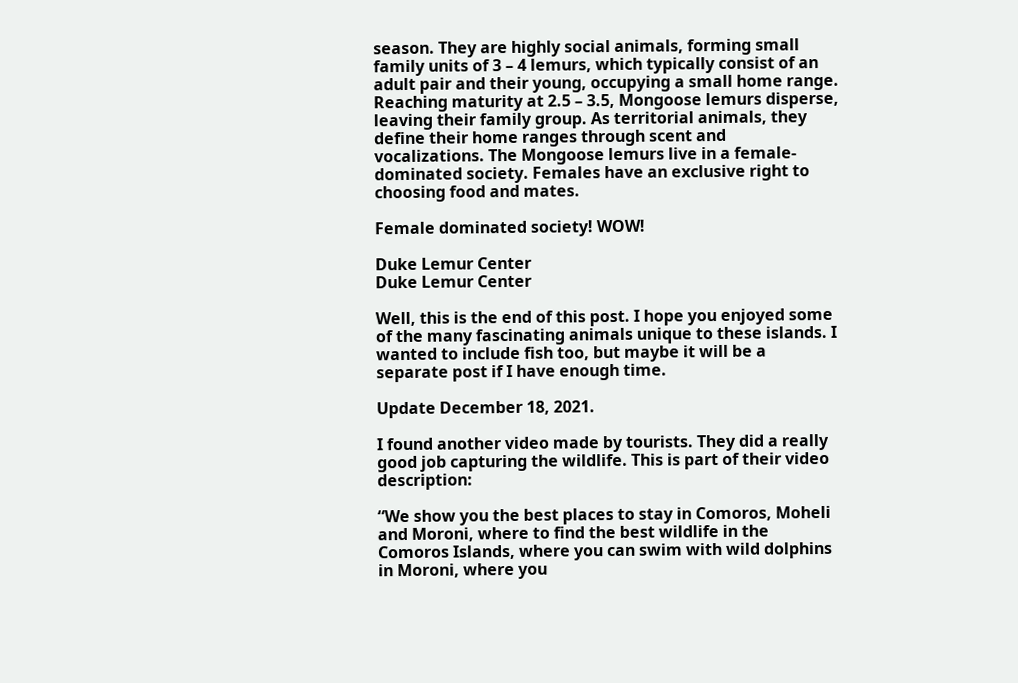season. They are highly social animals, forming small family units of 3 – 4 lemurs, which typically consist of an adult pair and their young, occupying a small home range. Reaching maturity at 2.5 – 3.5, Mongoose lemurs disperse, leaving their family group. As territorial animals, they define their home ranges through scent and vocalizations. The Mongoose lemurs live in a female-dominated society. Females have an exclusive right to choosing food and mates.

Female dominated society! WOW!

Duke Lemur Center
Duke Lemur Center

Well, this is the end of this post. I hope you enjoyed some of the many fascinating animals unique to these islands. I wanted to include fish too, but maybe it will be a separate post if I have enough time.

Update December 18, 2021.

I found another video made by tourists. They did a really good job capturing the wildlife. This is part of their video description:

“We show you the best places to stay in Comoros, Moheli and Moroni, where to find the best wildlife in the Comoros Islands, where you can swim with wild dolphins in Moroni, where you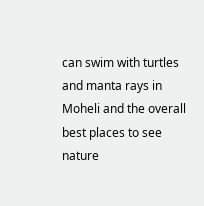can swim with turtles and manta rays in Moheli and the overall best places to see nature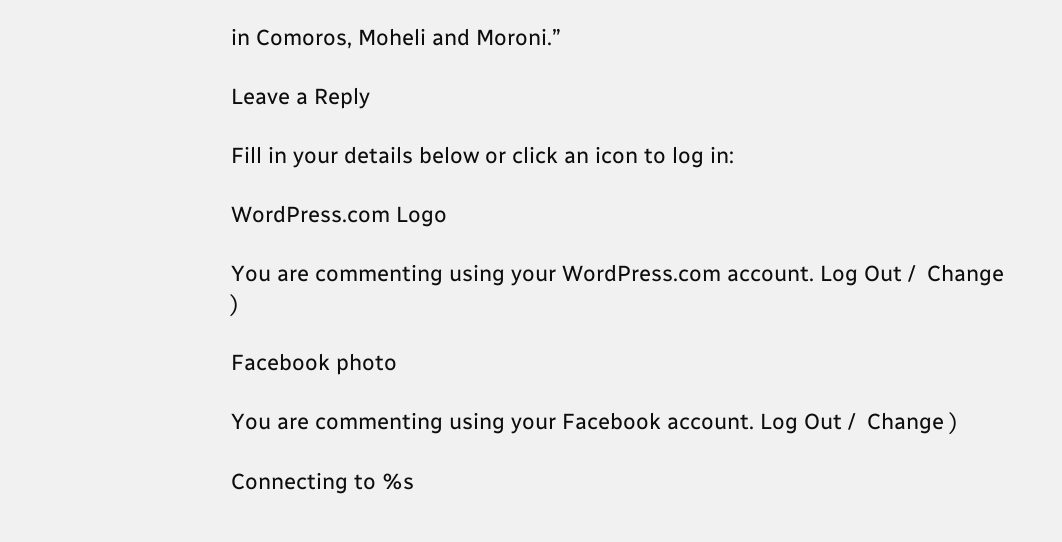in Comoros, Moheli and Moroni.”

Leave a Reply

Fill in your details below or click an icon to log in:

WordPress.com Logo

You are commenting using your WordPress.com account. Log Out /  Change )

Facebook photo

You are commenting using your Facebook account. Log Out /  Change )

Connecting to %s